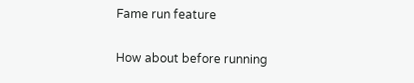Fame run feature

How about before running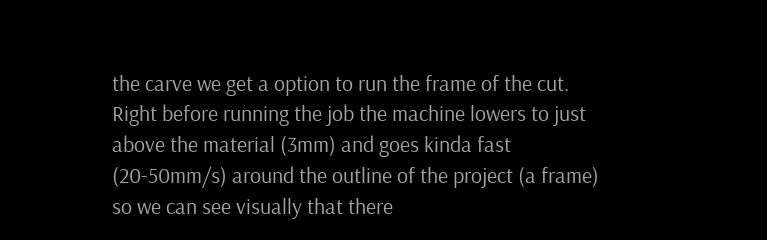the carve we get a option to run the frame of the cut. Right before running the job the machine lowers to just above the material (3mm) and goes kinda fast (20-50mm/s) around the outline of the project (a frame) so we can see visually that there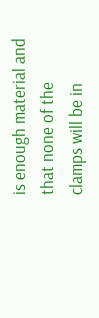is enough material and that none of the clamps will be in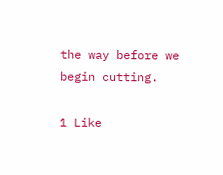the way before we begin cutting.

1 Like